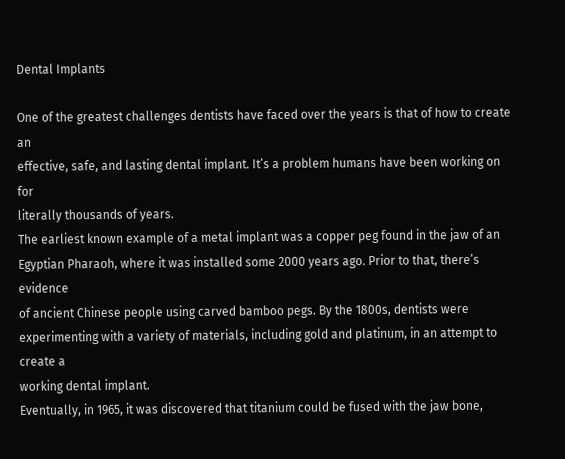Dental Implants

One of the greatest challenges dentists have faced over the years is that of how to create an
effective, safe, and lasting dental implant. It’s a problem humans have been working on for
literally thousands of years.
The earliest known example of a metal implant was a copper peg found in the jaw of an
Egyptian Pharaoh, where it was installed some 2000 years ago. Prior to that, there’s evidence
of ancient Chinese people using carved bamboo pegs. By the 1800s, dentists were
experimenting with a variety of materials, including gold and platinum, in an attempt to create a
working dental implant.
Eventually, in 1965, it was discovered that titanium could be fused with the jaw bone,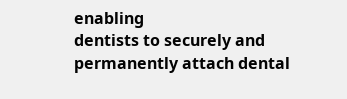enabling
dentists to securely and permanently attach dental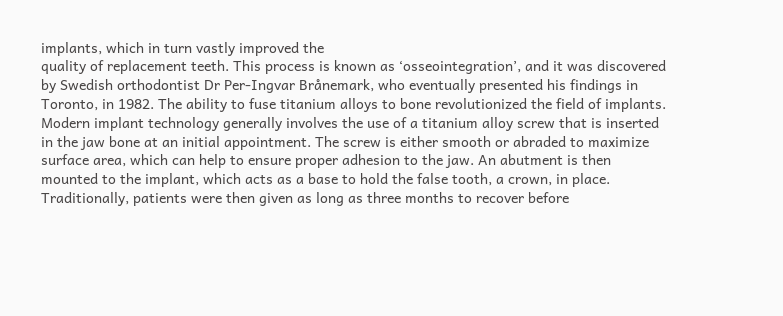implants, which in turn vastly improved the
quality of replacement teeth. This process is known as ‘osseointegration’, and it was discovered
by Swedish orthodontist Dr Per-Ingvar Brånemark, who eventually presented his findings in
Toronto, in 1982. The ability to fuse titanium alloys to bone revolutionized the field of implants.
Modern implant technology generally involves the use of a titanium alloy screw that is inserted
in the jaw bone at an initial appointment. The screw is either smooth or abraded to maximize
surface area, which can help to ensure proper adhesion to the jaw. An abutment is then
mounted to the implant, which acts as a base to hold the false tooth, a crown, in place.
Traditionally, patients were then given as long as three months to recover before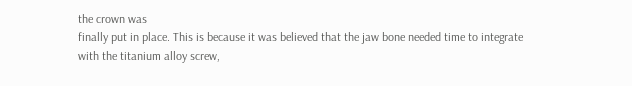the crown was
finally put in place. This is because it was believed that the jaw bone needed time to integrate
with the titanium alloy screw,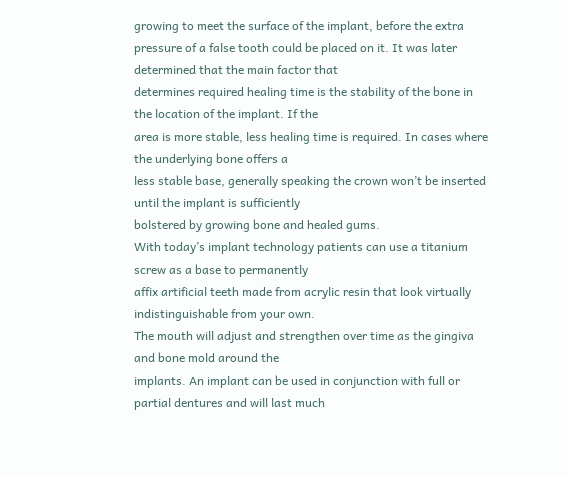growing to meet the surface of the implant, before the extra
pressure of a false tooth could be placed on it. It was later determined that the main factor that
determines required healing time is the stability of the bone in the location of the implant. If the
area is more stable, less healing time is required. In cases where the underlying bone offers a
less stable base, generally speaking the crown won’t be inserted until the implant is sufficiently
bolstered by growing bone and healed gums.
With today’s implant technology patients can use a titanium screw as a base to permanently
affix artificial teeth made from acrylic resin that look virtually indistinguishable from your own.
The mouth will adjust and strengthen over time as the gingiva and bone mold around the
implants. An implant can be used in conjunction with full or partial dentures and will last much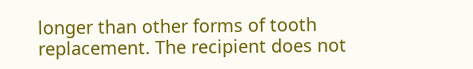longer than other forms of tooth replacement. The recipient does not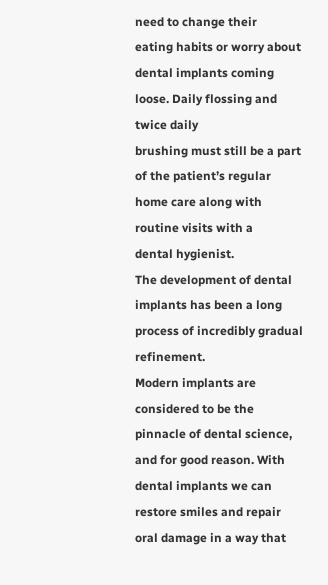need to change their
eating habits or worry about dental implants coming loose. Daily flossing and twice daily
brushing must still be a part of the patient’s regular home care along with routine visits with a
dental hygienist.
The development of dental implants has been a long process of incredibly gradual refinement.
Modern implants are considered to be the pinnacle of dental science, and for good reason. With
dental implants we can restore smiles and repair oral damage in a way that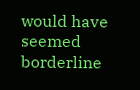would have seemed
borderline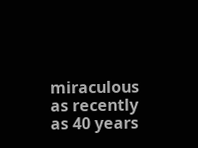miraculous as recently as 40 years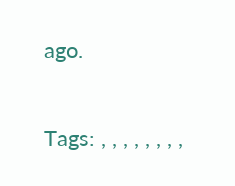ago.

Tags: , , , , , , , ,